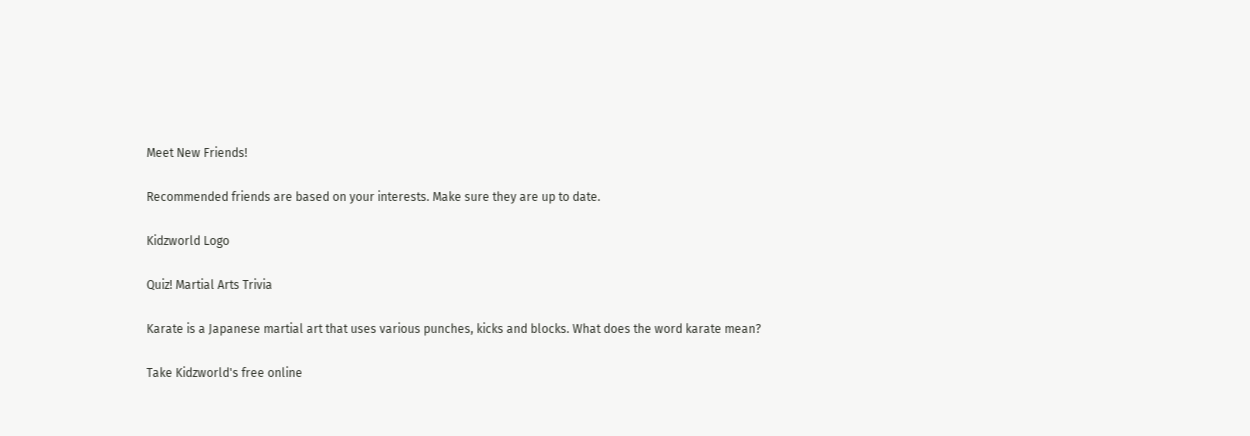Meet New Friends!

Recommended friends are based on your interests. Make sure they are up to date.

Kidzworld Logo

Quiz! Martial Arts Trivia

Karate is a Japanese martial art that uses various punches, kicks and blocks. What does the word karate mean?

Take Kidzworld's free online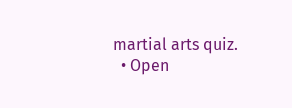martial arts quiz.
  • Open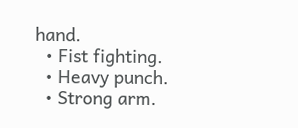hand.
  • Fist fighting.
  • Heavy punch.
  • Strong arm.